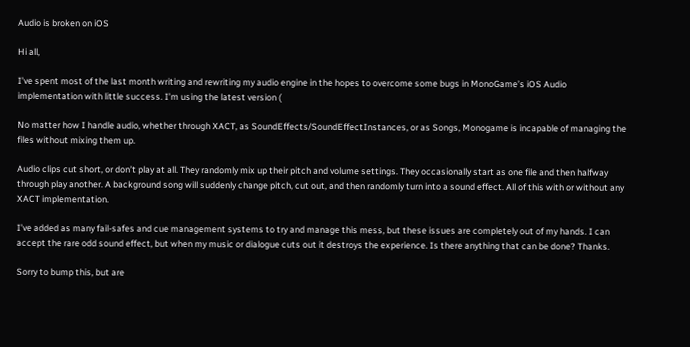Audio is broken on iOS

Hi all,

I’ve spent most of the last month writing and rewriting my audio engine in the hopes to overcome some bugs in MonoGame’s iOS Audio implementation with little success. I’m using the latest version (

No matter how I handle audio, whether through XACT, as SoundEffects/SoundEffectInstances, or as Songs, Monogame is incapable of managing the files without mixing them up.

Audio clips cut short, or don’t play at all. They randomly mix up their pitch and volume settings. They occasionally start as one file and then halfway through play another. A background song will suddenly change pitch, cut out, and then randomly turn into a sound effect. All of this with or without any XACT implementation.

I’ve added as many fail-safes and cue management systems to try and manage this mess, but these issues are completely out of my hands. I can accept the rare odd sound effect, but when my music or dialogue cuts out it destroys the experience. Is there anything that can be done? Thanks.

Sorry to bump this, but are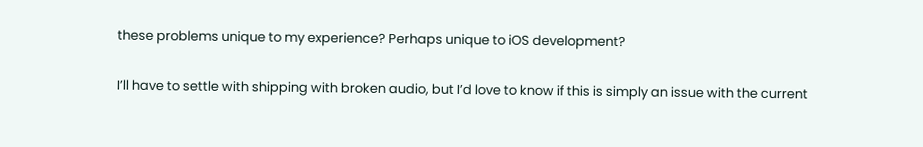these problems unique to my experience? Perhaps unique to iOS development?

I’ll have to settle with shipping with broken audio, but I’d love to know if this is simply an issue with the current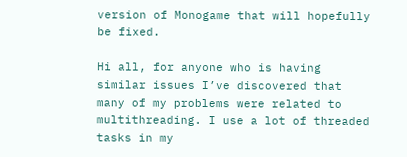version of Monogame that will hopefully be fixed.

Hi all, for anyone who is having similar issues I’ve discovered that many of my problems were related to multithreading. I use a lot of threaded tasks in my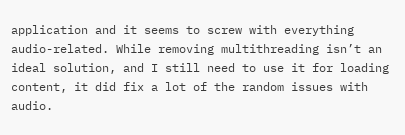application and it seems to screw with everything audio-related. While removing multithreading isn’t an ideal solution, and I still need to use it for loading content, it did fix a lot of the random issues with audio.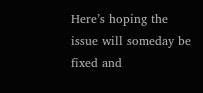Here’s hoping the issue will someday be fixed and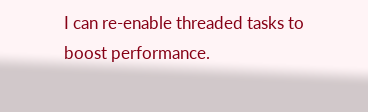I can re-enable threaded tasks to boost performance.